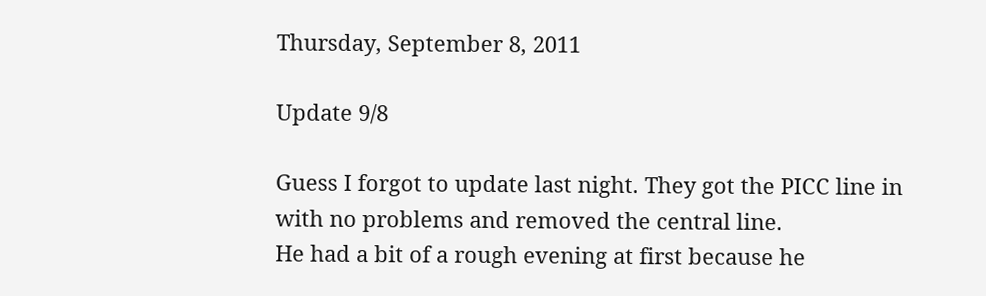Thursday, September 8, 2011

Update 9/8

Guess I forgot to update last night. They got the PICC line in with no problems and removed the central line.
He had a bit of a rough evening at first because he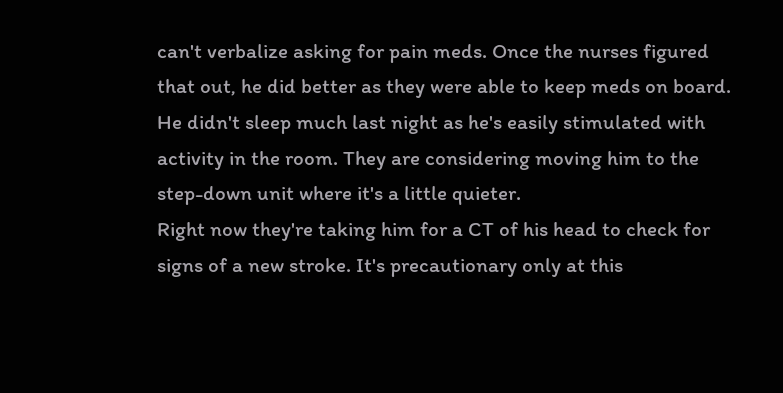can't verbalize asking for pain meds. Once the nurses figured that out, he did better as they were able to keep meds on board. He didn't sleep much last night as he's easily stimulated with activity in the room. They are considering moving him to the step-down unit where it's a little quieter.
Right now they're taking him for a CT of his head to check for signs of a new stroke. It's precautionary only at this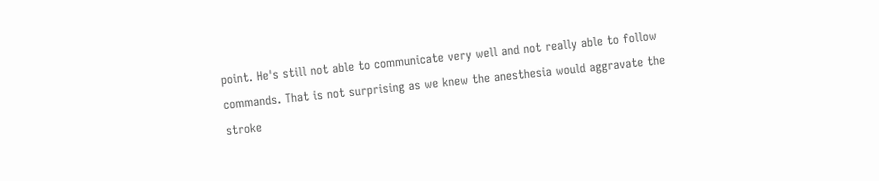point. He's still not able to communicate very well and not really able to follow commands. That is not surprising as we knew the anesthesia would aggravate the stroke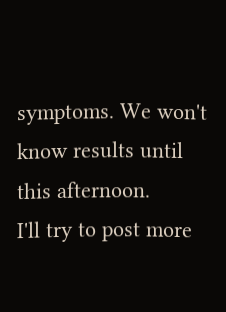symptoms. We won't know results until this afternoon.
I'll try to post more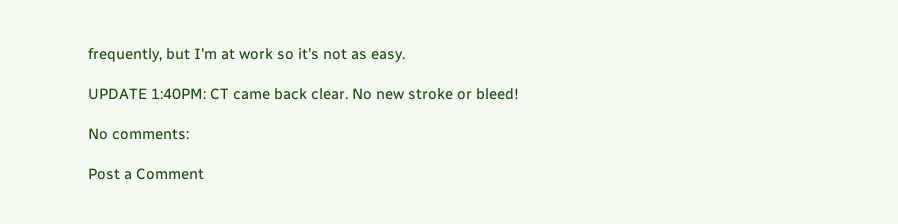frequently, but I'm at work so it's not as easy.

UPDATE 1:40PM: CT came back clear. No new stroke or bleed!

No comments:

Post a Comment